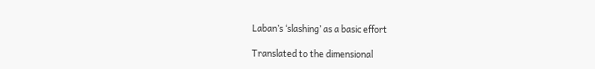Laban’s ‘slashing’ as a basic effort

Translated to the dimensional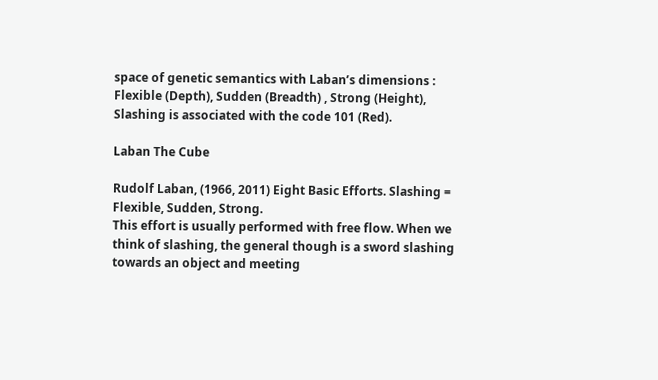space of genetic semantics with Laban’s dimensions : Flexible (Depth), Sudden (Breadth) , Strong (Height), Slashing is associated with the code 101 (Red).

Laban The Cube

Rudolf Laban, (1966, 2011) Eight Basic Efforts. Slashing = Flexible, Sudden, Strong.
This effort is usually performed with free flow. When we think of slashing, the general though is a sword slashing towards an object and meeting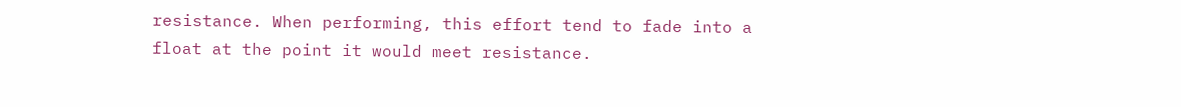resistance. When performing, this effort tend to fade into a float at the point it would meet resistance.